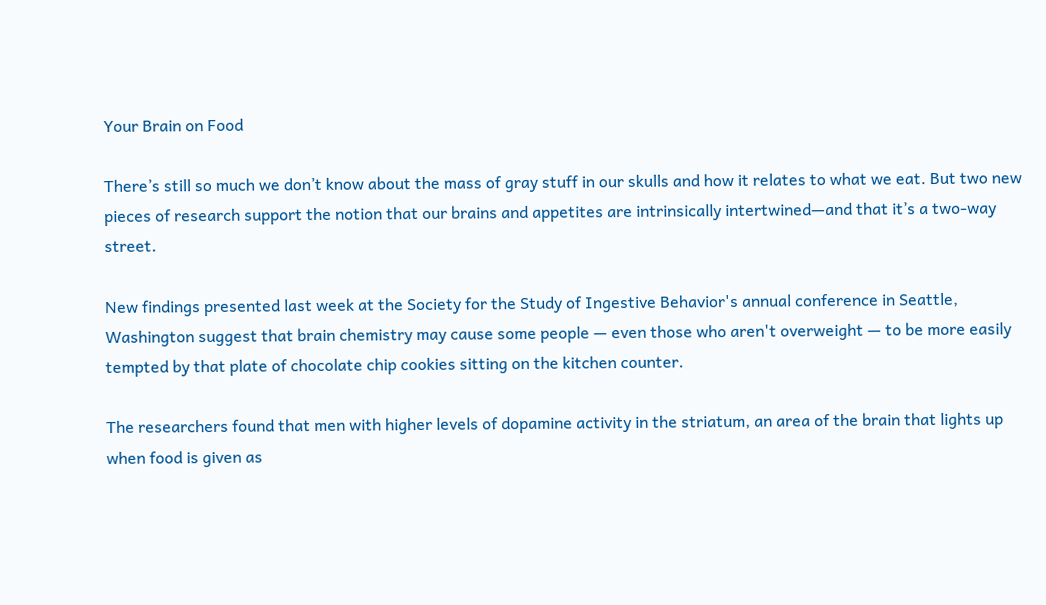Your Brain on Food

There’s still so much we don’t know about the mass of gray stuff in our skulls and how it relates to what we eat. But two new pieces of research support the notion that our brains and appetites are intrinsically intertwined—and that it’s a two-way street.

New findings presented last week at the Society for the Study of Ingestive Behavior's annual conference in Seattle, Washington suggest that brain chemistry may cause some people — even those who aren't overweight — to be more easily tempted by that plate of chocolate chip cookies sitting on the kitchen counter.

The researchers found that men with higher levels of dopamine activity in the striatum, an area of the brain that lights up when food is given as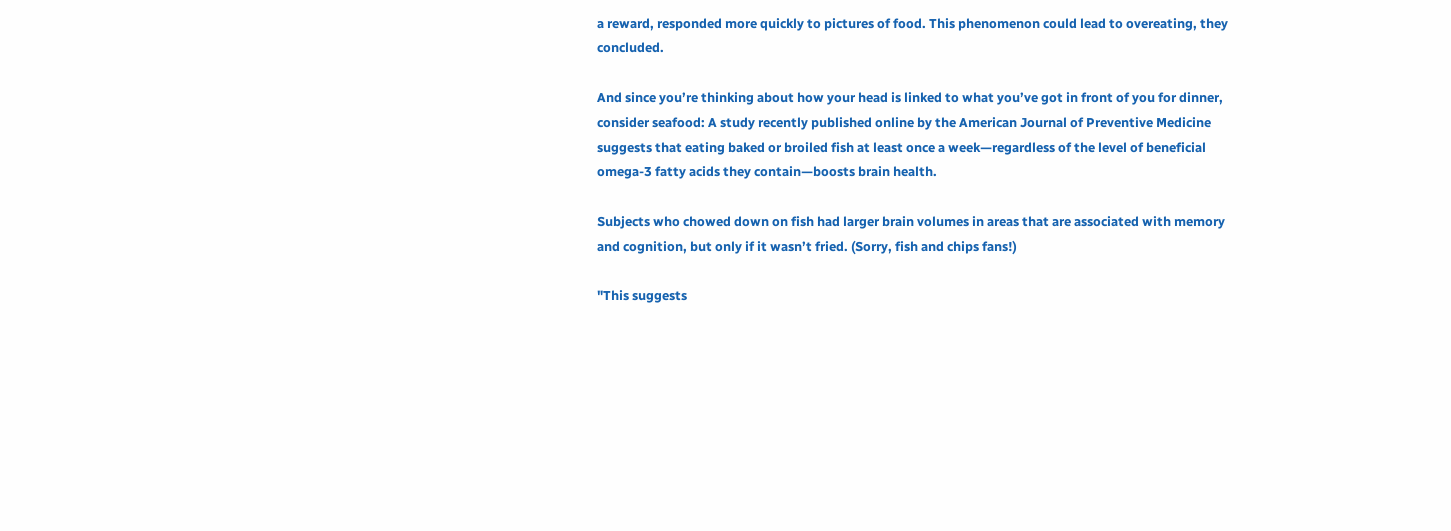a reward, responded more quickly to pictures of food. This phenomenon could lead to overeating, they concluded.

And since you’re thinking about how your head is linked to what you’ve got in front of you for dinner, consider seafood: A study recently published online by the American Journal of Preventive Medicine suggests that eating baked or broiled fish at least once a week—regardless of the level of beneficial omega-3 fatty acids they contain—boosts brain health.

Subjects who chowed down on fish had larger brain volumes in areas that are associated with memory and cognition, but only if it wasn’t fried. (Sorry, fish and chips fans!)

"This suggests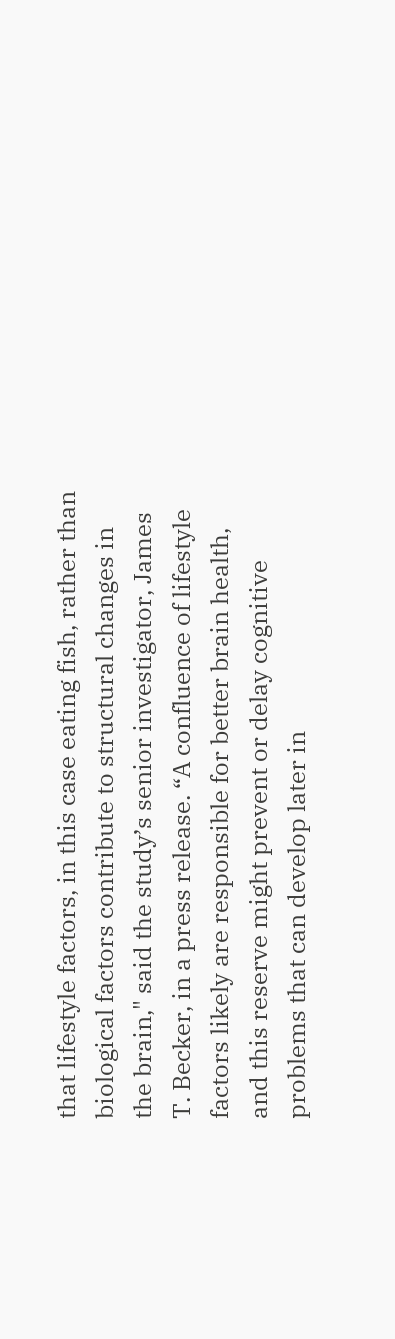that lifestyle factors, in this case eating fish, rather than biological factors contribute to structural changes in the brain," said the study’s senior investigator, James T. Becker, in a press release. “A confluence of lifestyle factors likely are responsible for better brain health, and this reserve might prevent or delay cognitive problems that can develop later in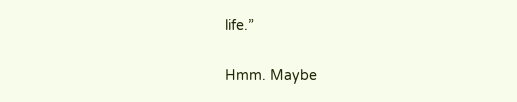life.”

Hmm. Maybe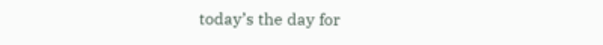today’s the day for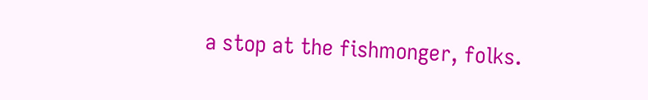a stop at the fishmonger, folks.